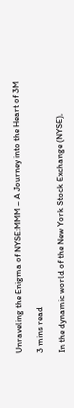Unraveling the Enigma of NYSE:MMM – A Journey into the Heart of 3M

3 mins read

In the dynamic world of the New York Stock Exchange (NYSE),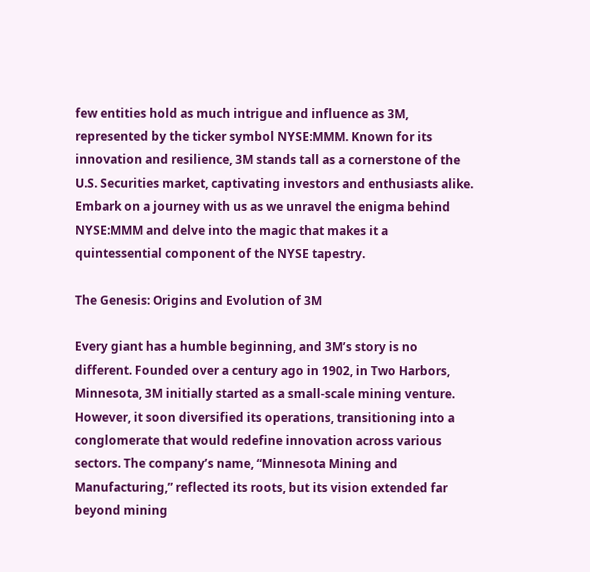few entities hold as much intrigue and influence as 3M, represented by the ticker symbol NYSE:MMM. Known for its innovation and resilience, 3M stands tall as a cornerstone of the U.S. Securities market, captivating investors and enthusiasts alike. Embark on a journey with us as we unravel the enigma behind NYSE:MMM and delve into the magic that makes it a quintessential component of the NYSE tapestry.

The Genesis: Origins and Evolution of 3M

Every giant has a humble beginning, and 3M’s story is no different. Founded over a century ago in 1902, in Two Harbors, Minnesota, 3M initially started as a small-scale mining venture. However, it soon diversified its operations, transitioning into a conglomerate that would redefine innovation across various sectors. The company’s name, “Minnesota Mining and Manufacturing,” reflected its roots, but its vision extended far beyond mining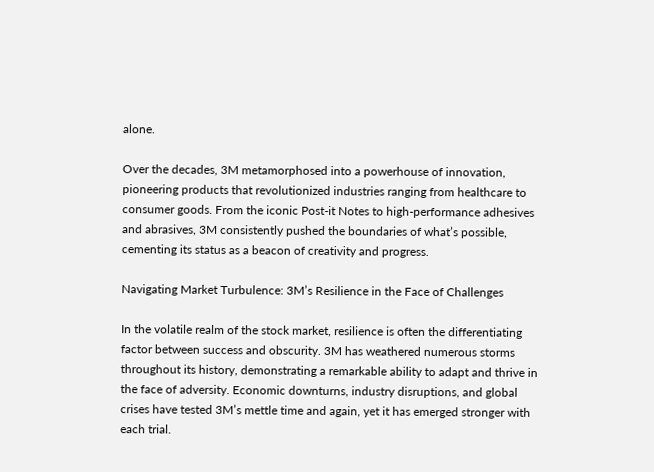alone.

Over the decades, 3M metamorphosed into a powerhouse of innovation, pioneering products that revolutionized industries ranging from healthcare to consumer goods. From the iconic Post-it Notes to high-performance adhesives and abrasives, 3M consistently pushed the boundaries of what’s possible, cementing its status as a beacon of creativity and progress.

Navigating Market Turbulence: 3M’s Resilience in the Face of Challenges

In the volatile realm of the stock market, resilience is often the differentiating factor between success and obscurity. 3M has weathered numerous storms throughout its history, demonstrating a remarkable ability to adapt and thrive in the face of adversity. Economic downturns, industry disruptions, and global crises have tested 3M’s mettle time and again, yet it has emerged stronger with each trial.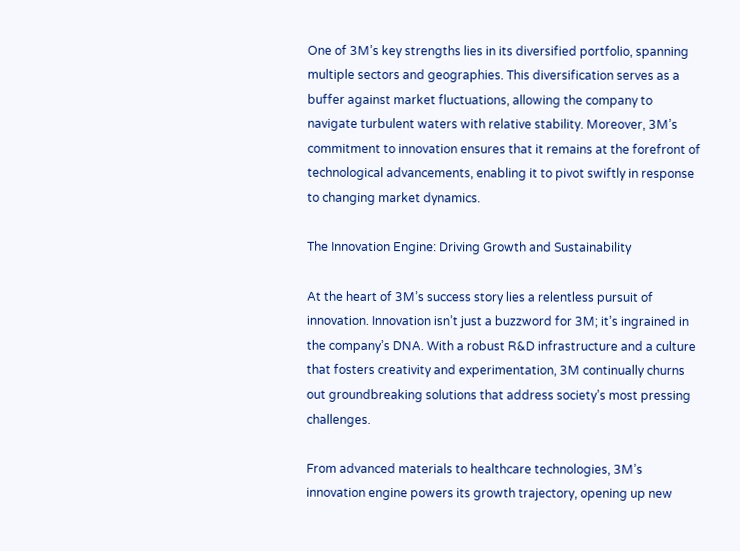One of 3M’s key strengths lies in its diversified portfolio, spanning multiple sectors and geographies. This diversification serves as a buffer against market fluctuations, allowing the company to navigate turbulent waters with relative stability. Moreover, 3M’s commitment to innovation ensures that it remains at the forefront of technological advancements, enabling it to pivot swiftly in response to changing market dynamics.

The Innovation Engine: Driving Growth and Sustainability

At the heart of 3M’s success story lies a relentless pursuit of innovation. Innovation isn’t just a buzzword for 3M; it’s ingrained in the company’s DNA. With a robust R&D infrastructure and a culture that fosters creativity and experimentation, 3M continually churns out groundbreaking solutions that address society’s most pressing challenges.

From advanced materials to healthcare technologies, 3M’s innovation engine powers its growth trajectory, opening up new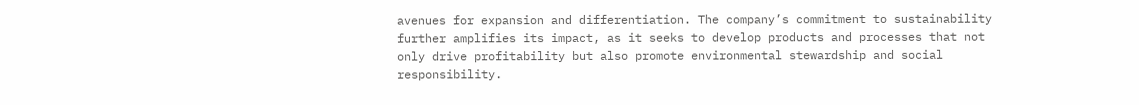avenues for expansion and differentiation. The company’s commitment to sustainability further amplifies its impact, as it seeks to develop products and processes that not only drive profitability but also promote environmental stewardship and social responsibility.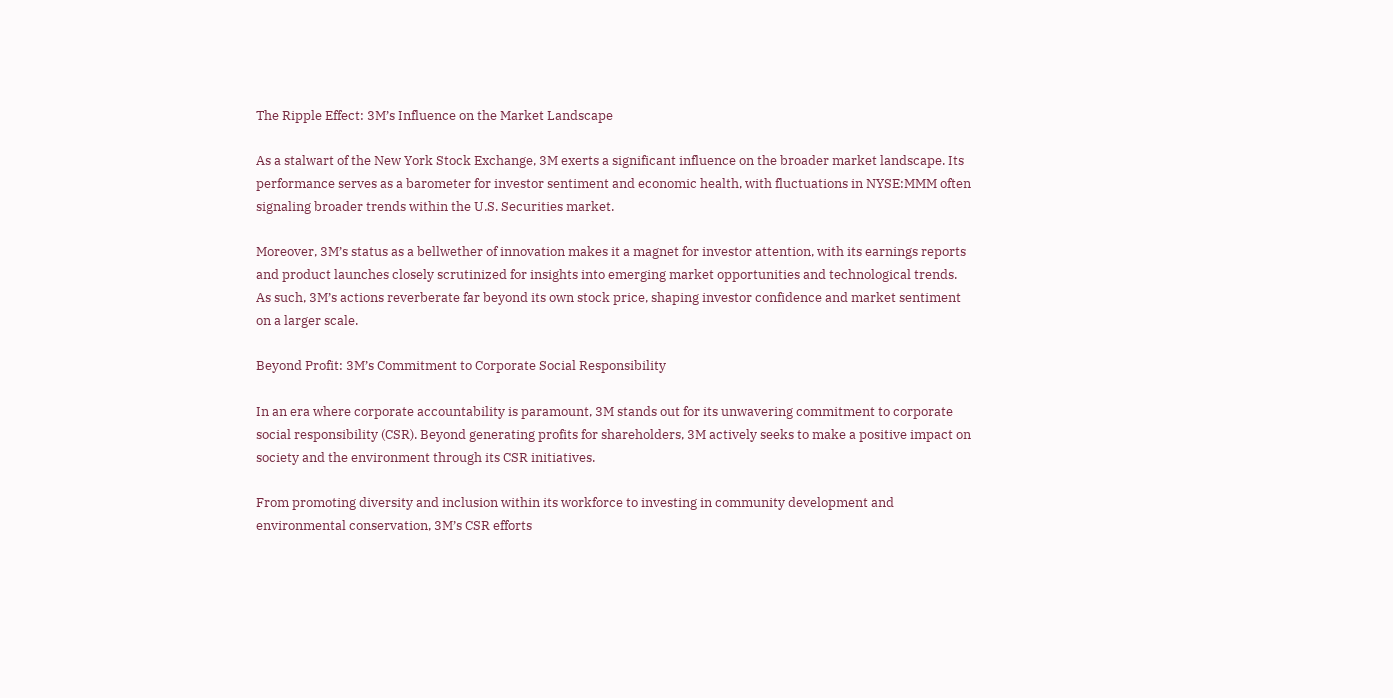The Ripple Effect: 3M’s Influence on the Market Landscape

As a stalwart of the New York Stock Exchange, 3M exerts a significant influence on the broader market landscape. Its performance serves as a barometer for investor sentiment and economic health, with fluctuations in NYSE:MMM often signaling broader trends within the U.S. Securities market.

Moreover, 3M’s status as a bellwether of innovation makes it a magnet for investor attention, with its earnings reports and product launches closely scrutinized for insights into emerging market opportunities and technological trends. As such, 3M’s actions reverberate far beyond its own stock price, shaping investor confidence and market sentiment on a larger scale.

Beyond Profit: 3M’s Commitment to Corporate Social Responsibility

In an era where corporate accountability is paramount, 3M stands out for its unwavering commitment to corporate social responsibility (CSR). Beyond generating profits for shareholders, 3M actively seeks to make a positive impact on society and the environment through its CSR initiatives.

From promoting diversity and inclusion within its workforce to investing in community development and environmental conservation, 3M’s CSR efforts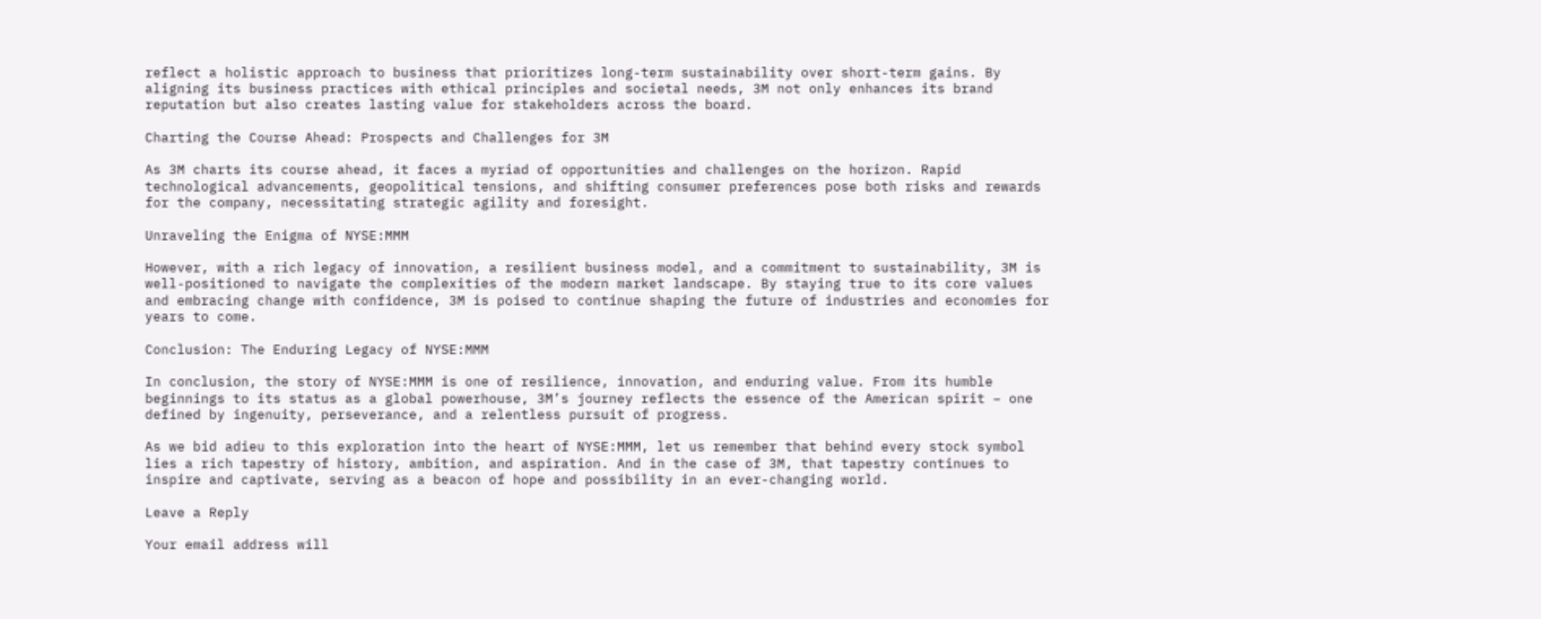reflect a holistic approach to business that prioritizes long-term sustainability over short-term gains. By aligning its business practices with ethical principles and societal needs, 3M not only enhances its brand reputation but also creates lasting value for stakeholders across the board.

Charting the Course Ahead: Prospects and Challenges for 3M

As 3M charts its course ahead, it faces a myriad of opportunities and challenges on the horizon. Rapid technological advancements, geopolitical tensions, and shifting consumer preferences pose both risks and rewards for the company, necessitating strategic agility and foresight.

Unraveling the Enigma of NYSE:MMM

However, with a rich legacy of innovation, a resilient business model, and a commitment to sustainability, 3M is well-positioned to navigate the complexities of the modern market landscape. By staying true to its core values and embracing change with confidence, 3M is poised to continue shaping the future of industries and economies for years to come.

Conclusion: The Enduring Legacy of NYSE:MMM

In conclusion, the story of NYSE:MMM is one of resilience, innovation, and enduring value. From its humble beginnings to its status as a global powerhouse, 3M’s journey reflects the essence of the American spirit – one defined by ingenuity, perseverance, and a relentless pursuit of progress.

As we bid adieu to this exploration into the heart of NYSE:MMM, let us remember that behind every stock symbol lies a rich tapestry of history, ambition, and aspiration. And in the case of 3M, that tapestry continues to inspire and captivate, serving as a beacon of hope and possibility in an ever-changing world.

Leave a Reply

Your email address will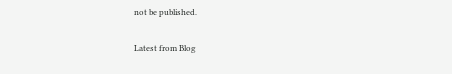not be published.

Latest from Blog